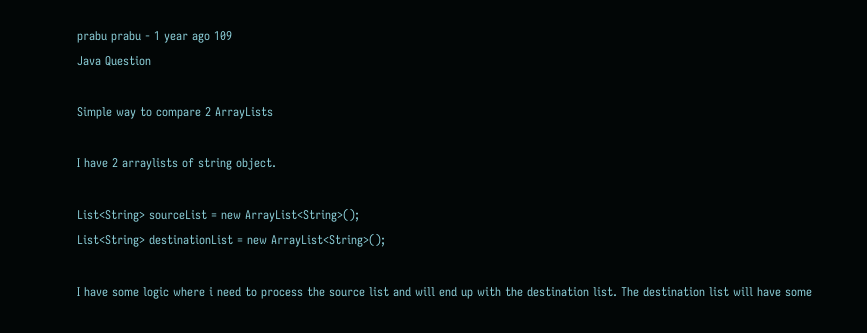prabu prabu - 1 year ago 109
Java Question

Simple way to compare 2 ArrayLists

I have 2 arraylists of string object.

List<String> sourceList = new ArrayList<String>();
List<String> destinationList = new ArrayList<String>();

I have some logic where i need to process the source list and will end up with the destination list. The destination list will have some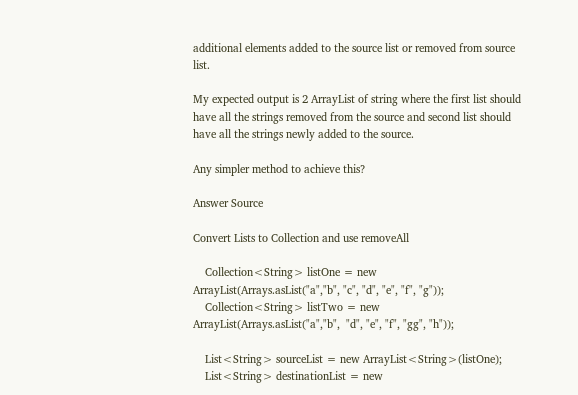additional elements added to the source list or removed from source list.

My expected output is 2 ArrayList of string where the first list should have all the strings removed from the source and second list should have all the strings newly added to the source.

Any simpler method to achieve this?

Answer Source

Convert Lists to Collection and use removeAll

    Collection<String> listOne = new ArrayList(Arrays.asList("a","b", "c", "d", "e", "f", "g"));
    Collection<String> listTwo = new ArrayList(Arrays.asList("a","b",  "d", "e", "f", "gg", "h"));

    List<String> sourceList = new ArrayList<String>(listOne);
    List<String> destinationList = new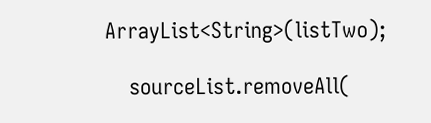ArrayList<String>(listTwo);

    sourceList.removeAll(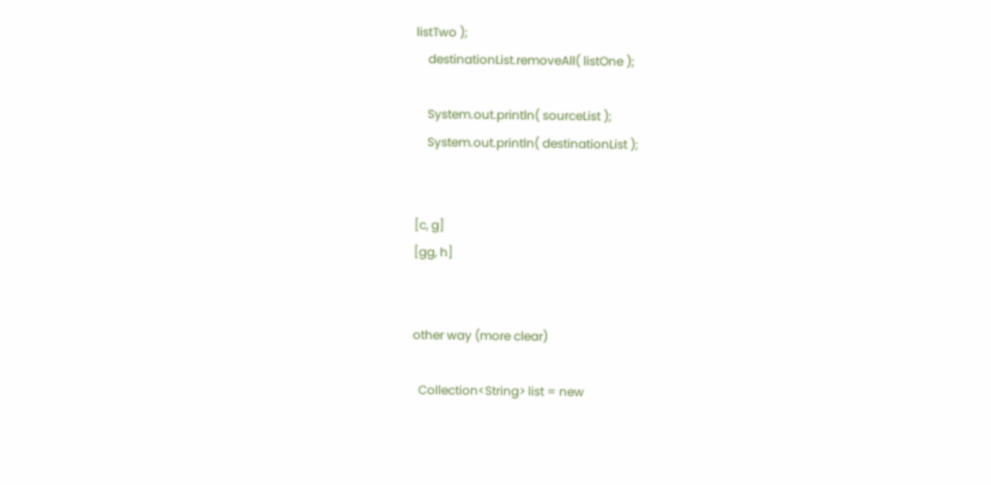listTwo );
    destinationList.removeAll( listOne );

    System.out.println( sourceList );
    System.out.println( destinationList );


[c, g]
[gg, h]


other way (more clear)

  Collection<String> list = new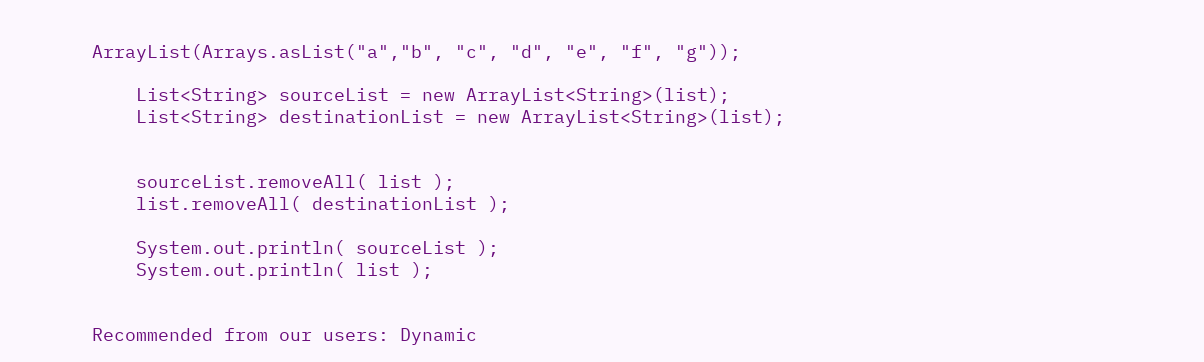ArrayList(Arrays.asList("a","b", "c", "d", "e", "f", "g"));

    List<String> sourceList = new ArrayList<String>(list);
    List<String> destinationList = new ArrayList<String>(list);


    sourceList.removeAll( list );
    list.removeAll( destinationList );

    System.out.println( sourceList );
    System.out.println( list );


Recommended from our users: Dynamic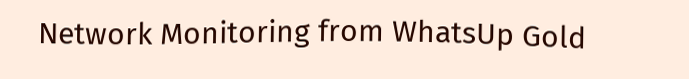Network Monitoring from WhatsUp Gold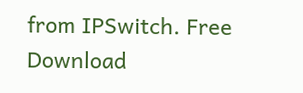from IPSwitch. Free Download